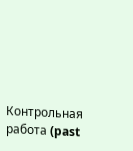Контрольная работа (past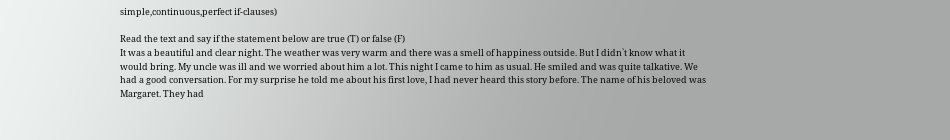simple,continuous,perfect if-clauses)

Read the text and say if the statement below are true (T) or false (F)
It was a beautiful and clear night. The weather was very warm and there was a smell of happiness outside. But I didn`t know what it would bring. My uncle was ill and we worried about him a lot. This night I came to him as usual. He smiled and was quite talkative. We had a good conversation. For my surprise he told me about his first love, I had never heard this story before. The name of his beloved was Margaret. They had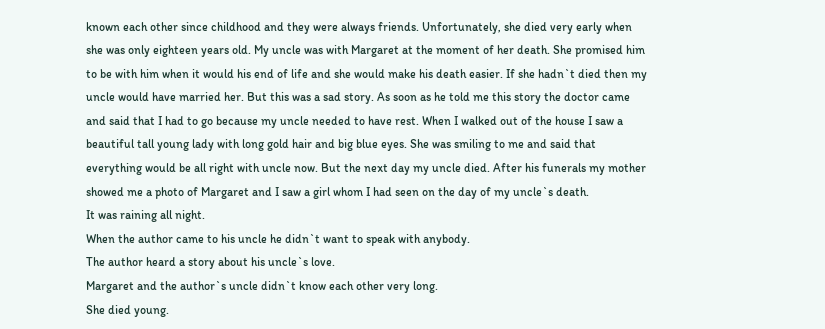known each other since childhood and they were always friends. Unfortunately, she died very early when she was only eighteen years old. My uncle was with Margaret at the moment of her death. She promised him to be with him when it would his end of life and she would make his death easier. If she hadn`t died then my uncle would have married her. But this was a sad story. As soon as he told me this story the doctor came and said that I had to go because my uncle needed to have rest. When I walked out of the house I saw a beautiful tall young lady with long gold hair and big blue eyes. She was smiling to me and said that everything would be all right with uncle now. But the next day my uncle died. After his funerals my mother showed me a photo of Margaret and I saw a girl whom I had seen on the day of my uncle`s death.
It was raining all night.
When the author came to his uncle he didn`t want to speak with anybody.
The author heard a story about his uncle`s love.
Margaret and the author`s uncle didn`t know each other very long.
She died young.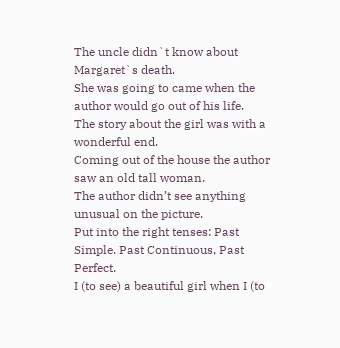The uncle didn`t know about Margaret`s death.
She was going to came when the author would go out of his life.
The story about the girl was with a wonderful end.
Coming out of the house the author saw an old tall woman.
The author didn’t see anything unusual on the picture.
Put into the right tenses: Past Simple. Past Continuous, Past Perfect.
I (to see) a beautiful girl when I (to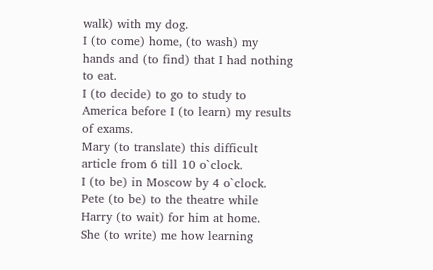walk) with my dog.
I (to come) home, (to wash) my hands and (to find) that I had nothing to eat.
I (to decide) to go to study to America before I (to learn) my results of exams.
Mary (to translate) this difficult article from 6 till 10 o`clock.
I (to be) in Moscow by 4 o`clock.
Pete (to be) to the theatre while Harry (to wait) for him at home.
She (to write) me how learning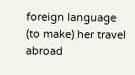foreign language (to make) her travel abroad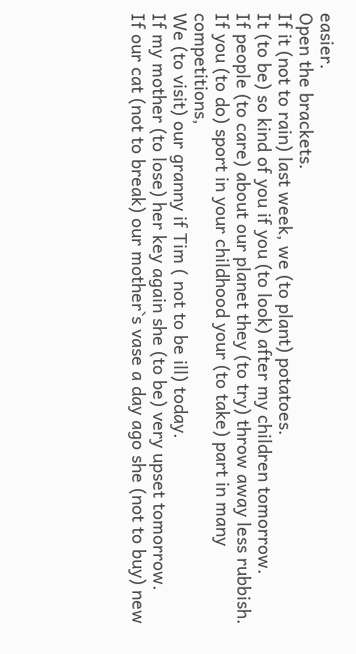easier.
Open the brackets.
If it (not to rain) last week, we (to plant) potatoes.
It (to be) so kind of you if you (to look) after my children tomorrow.
If people (to care) about our planet they (to try) throw away less rubbish.
If you (to do) sport in your childhood your (to take) part in many competitions,
We (to visit) our granny if Tim ( not to be ill) today.
If my mother (to lose) her key again she (to be) very upset tomorrow.
If our cat (not to break) our mother`s vase a day ago she (not to buy) new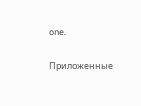one.

Приложенные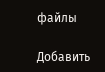файлы

Добавить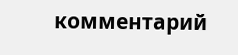комментарий